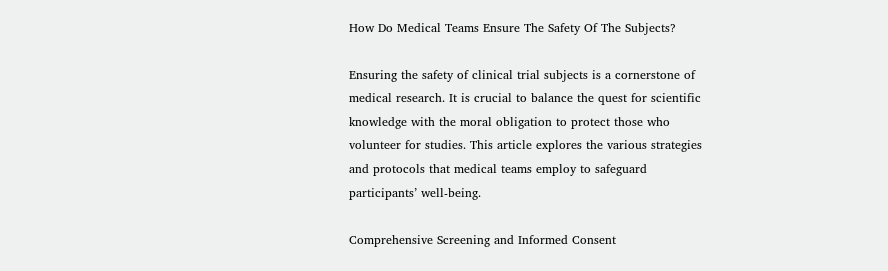How Do Medical Teams Ensure The Safety Of The Subjects?

Ensuring the safety of clinical trial subjects is a cornerstone of medical research. It is crucial to balance the quest for scientific knowledge with the moral obligation to protect those who volunteer for studies. This article explores the various strategies and protocols that medical teams employ to safeguard participants’ well-being.

Comprehensive Screening and Informed Consent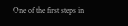One of the first steps in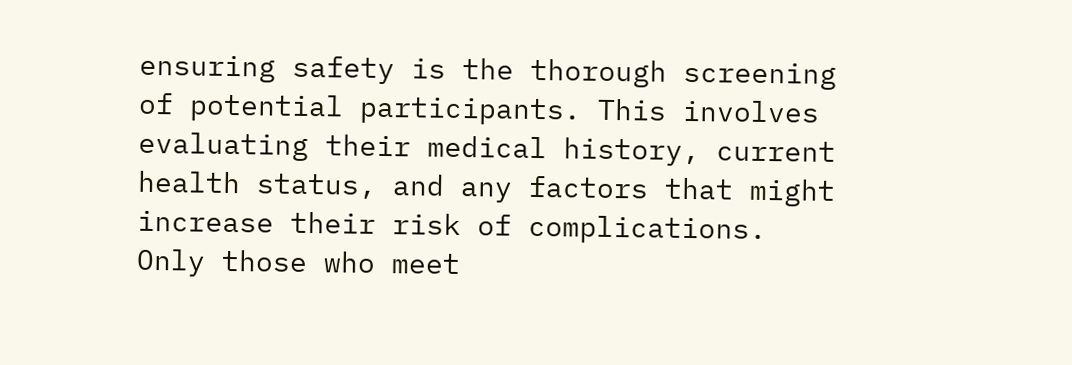ensuring safety is the thorough screening of potential participants. This involves evaluating their medical history, current health status, and any factors that might increase their risk of complications. Only those who meet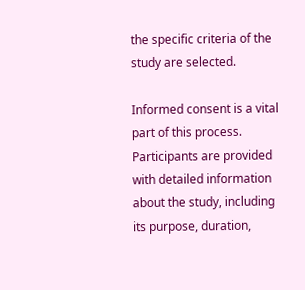the specific criteria of the study are selected.

Informed consent is a vital part of this process. Participants are provided with detailed information about the study, including its purpose, duration,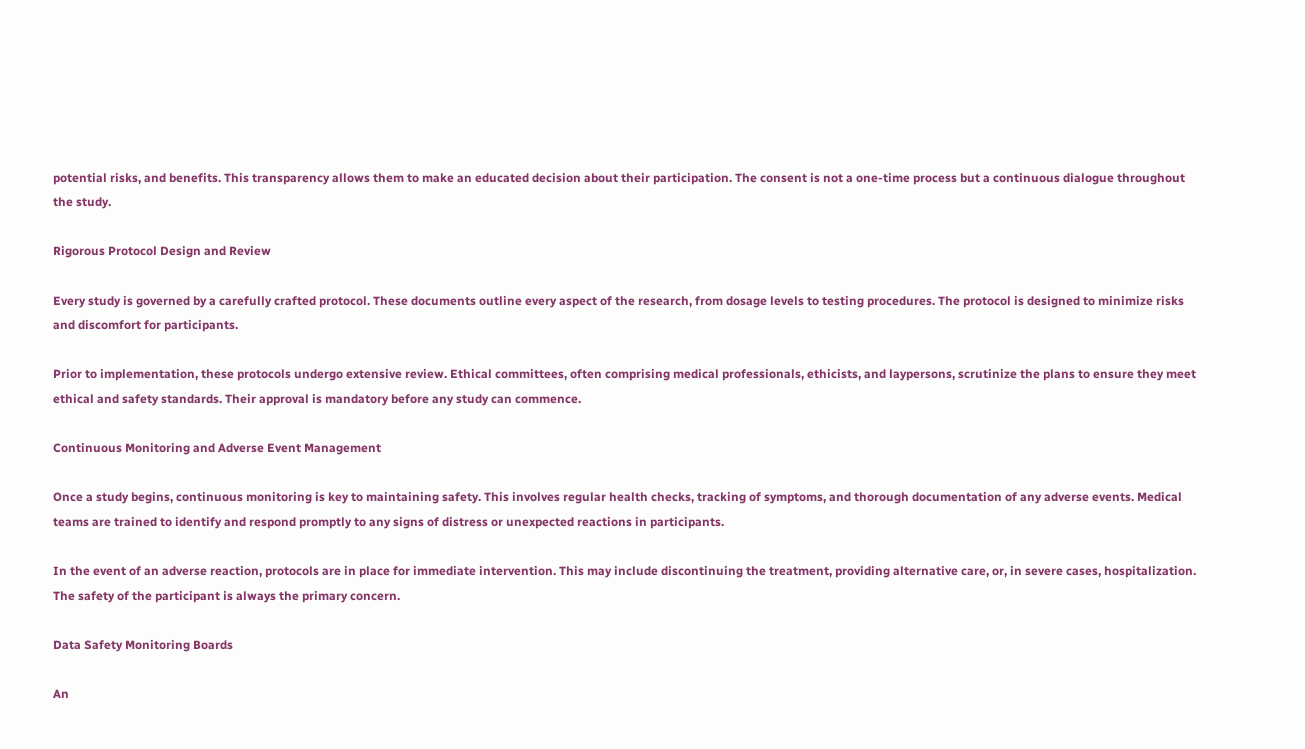potential risks, and benefits. This transparency allows them to make an educated decision about their participation. The consent is not a one-time process but a continuous dialogue throughout the study.

Rigorous Protocol Design and Review

Every study is governed by a carefully crafted protocol. These documents outline every aspect of the research, from dosage levels to testing procedures. The protocol is designed to minimize risks and discomfort for participants.

Prior to implementation, these protocols undergo extensive review. Ethical committees, often comprising medical professionals, ethicists, and laypersons, scrutinize the plans to ensure they meet ethical and safety standards. Their approval is mandatory before any study can commence.

Continuous Monitoring and Adverse Event Management

Once a study begins, continuous monitoring is key to maintaining safety. This involves regular health checks, tracking of symptoms, and thorough documentation of any adverse events. Medical teams are trained to identify and respond promptly to any signs of distress or unexpected reactions in participants.

In the event of an adverse reaction, protocols are in place for immediate intervention. This may include discontinuing the treatment, providing alternative care, or, in severe cases, hospitalization. The safety of the participant is always the primary concern.

Data Safety Monitoring Boards

An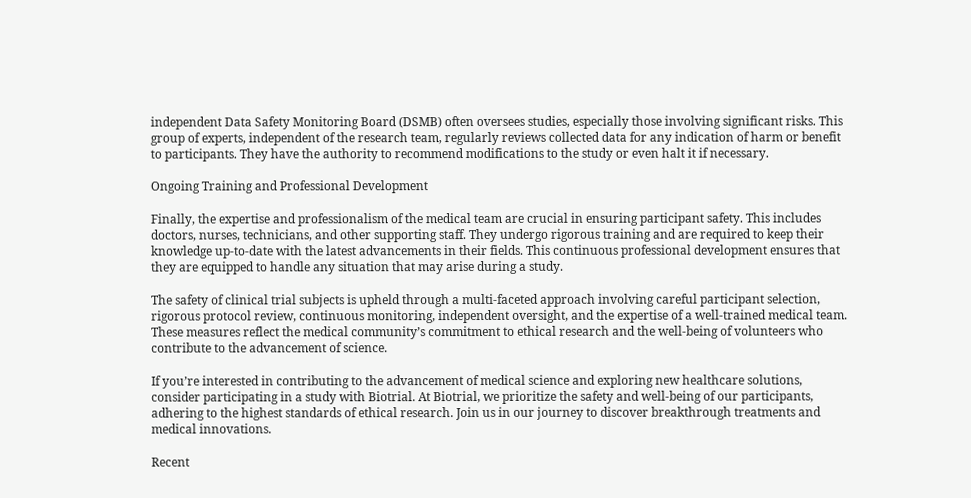independent Data Safety Monitoring Board (DSMB) often oversees studies, especially those involving significant risks. This group of experts, independent of the research team, regularly reviews collected data for any indication of harm or benefit to participants. They have the authority to recommend modifications to the study or even halt it if necessary.

Ongoing Training and Professional Development

Finally, the expertise and professionalism of the medical team are crucial in ensuring participant safety. This includes doctors, nurses, technicians, and other supporting staff. They undergo rigorous training and are required to keep their knowledge up-to-date with the latest advancements in their fields. This continuous professional development ensures that they are equipped to handle any situation that may arise during a study.

The safety of clinical trial subjects is upheld through a multi-faceted approach involving careful participant selection, rigorous protocol review, continuous monitoring, independent oversight, and the expertise of a well-trained medical team. These measures reflect the medical community’s commitment to ethical research and the well-being of volunteers who contribute to the advancement of science.

If you’re interested in contributing to the advancement of medical science and exploring new healthcare solutions, consider participating in a study with Biotrial. At Biotrial, we prioritize the safety and well-being of our participants, adhering to the highest standards of ethical research. Join us in our journey to discover breakthrough treatments and medical innovations.

Recent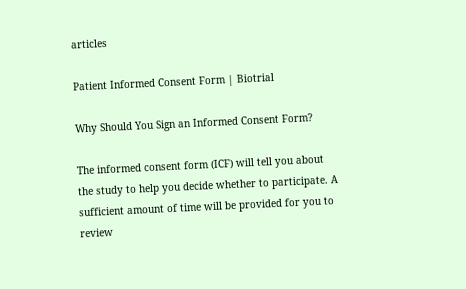articles

Patient Informed Consent Form | Biotrial

Why Should You Sign an Informed Consent Form?

The informed consent form (ICF) will tell you about the study to help you decide whether to participate. A sufficient amount of time will be provided for you to review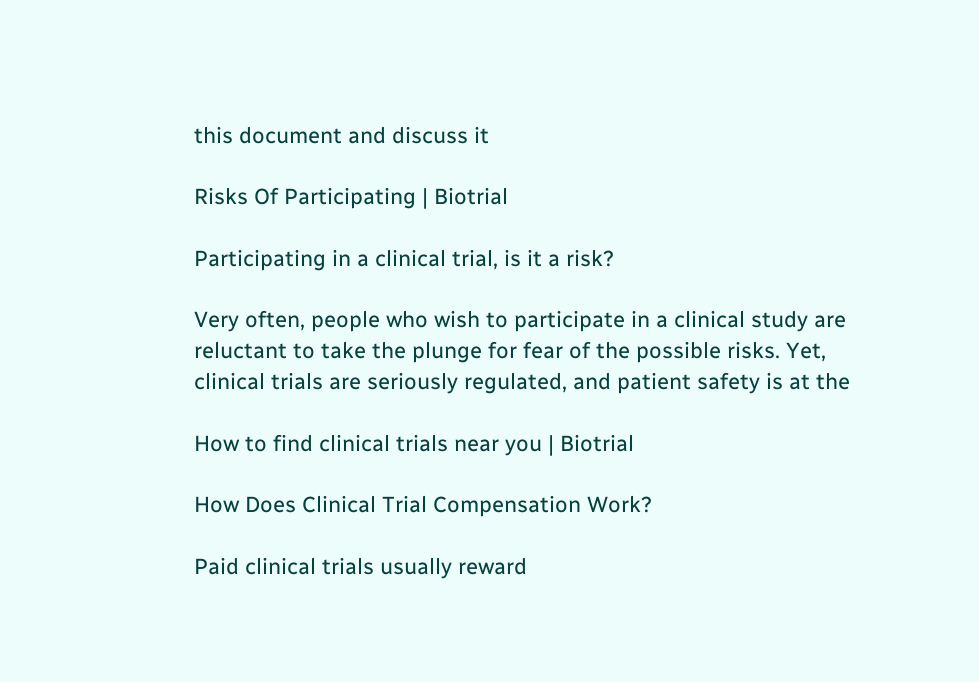this document and discuss it

Risks Of Participating | Biotrial

Participating in a clinical trial, is it a risk?

Very often, people who wish to participate in a clinical study are reluctant to take the plunge for fear of the possible risks. Yet, clinical trials are seriously regulated, and patient safety is at the

How to find clinical trials near you | Biotrial

How Does Clinical Trial Compensation Work?

Paid clinical trials usually reward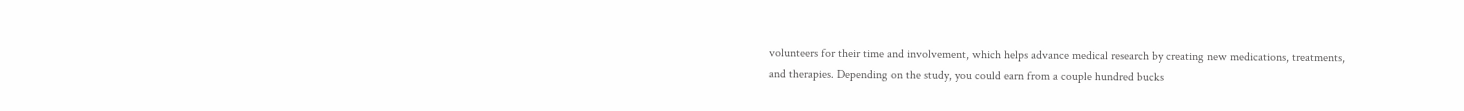volunteers for their time and involvement, which helps advance medical research by creating new medications, treatments, and therapies. Depending on the study, you could earn from a couple hundred bucks